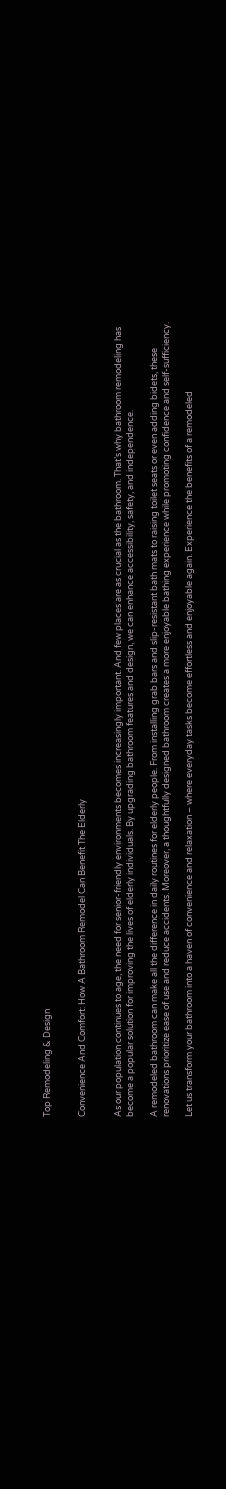Top Remodeling & Design


Convenience And Comfort: How A Bathroom Remodel Can Benefit The Elderly


As our population continues to age, the need for senior-friendly environments becomes increasingly important. And few places are as crucial as the bathroom. That’s why bathroom remodeling has become a popular solution for improving the lives of elderly individuals. By upgrading bathroom features and design, we can enhance accessibility, safety, and independence.

A remodeled bathroom can make all the difference in daily routines for elderly people. From installing grab bars and slip-resistant bath mats to raising toilet seats or even adding bidets, these renovations prioritize ease of use and reduce accidents. Moreover, a thoughtfully designed bathroom creates a more enjoyable bathing experience while promoting confidence and self-sufficiency.

Let us transform your bathroom into a haven of convenience and relaxation – where everyday tasks become effortless and enjoyable again. Experience the benefits of a remodeled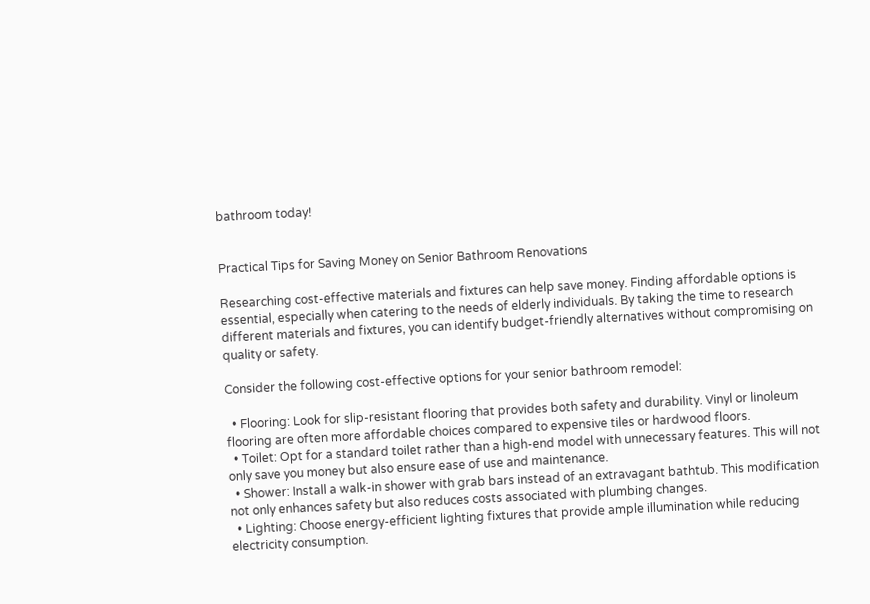bathroom today!


Practical Tips for Saving Money on Senior Bathroom Renovations

Researching cost-effective materials and fixtures can help save money. Finding affordable options is essential, especially when catering to the needs of elderly individuals. By taking the time to research different materials and fixtures, you can identify budget-friendly alternatives without compromising on quality or safety.

Consider the following cost-effective options for your senior bathroom remodel:

  • Flooring: Look for slip-resistant flooring that provides both safety and durability. Vinyl or linoleum flooring are often more affordable choices compared to expensive tiles or hardwood floors.
  • Toilet: Opt for a standard toilet rather than a high-end model with unnecessary features. This will not only save you money but also ensure ease of use and maintenance.
  • Shower: Install a walk-in shower with grab bars instead of an extravagant bathtub. This modification not only enhances safety but also reduces costs associated with plumbing changes.
  • Lighting: Choose energy-efficient lighting fixtures that provide ample illumination while reducing electricity consumption.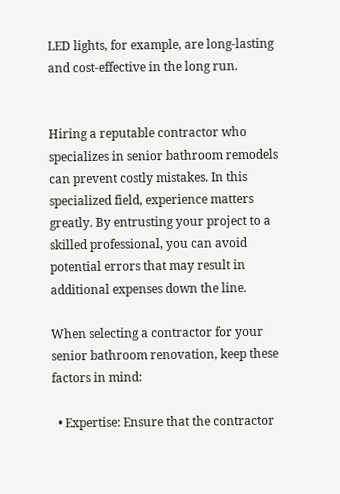LED lights, for example, are long-lasting and cost-effective in the long run.


Hiring a reputable contractor who specializes in senior bathroom remodels can prevent costly mistakes. In this specialized field, experience matters greatly. By entrusting your project to a skilled professional, you can avoid potential errors that may result in additional expenses down the line.

When selecting a contractor for your senior bathroom renovation, keep these factors in mind:

  • Expertise: Ensure that the contractor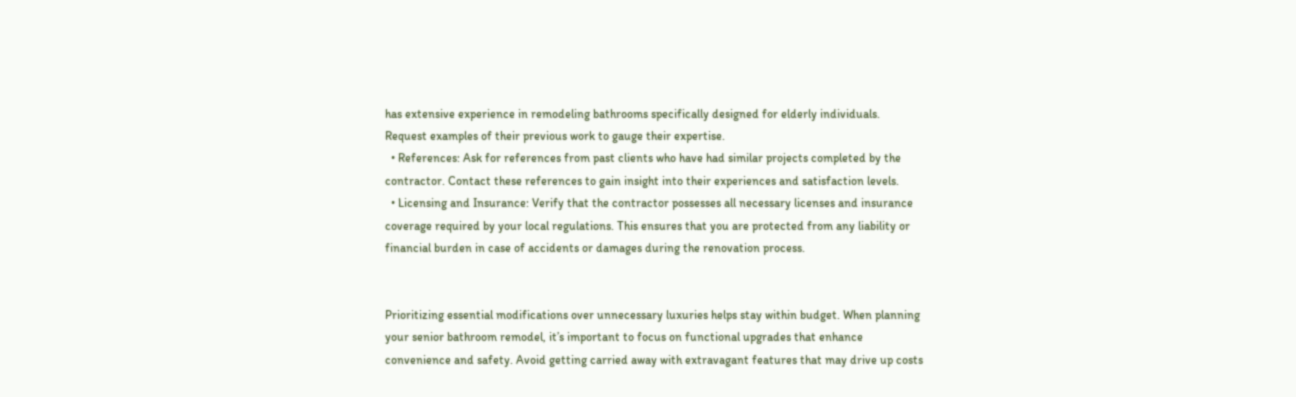has extensive experience in remodeling bathrooms specifically designed for elderly individuals. Request examples of their previous work to gauge their expertise.
  • References: Ask for references from past clients who have had similar projects completed by the contractor. Contact these references to gain insight into their experiences and satisfaction levels.
  • Licensing and Insurance: Verify that the contractor possesses all necessary licenses and insurance coverage required by your local regulations. This ensures that you are protected from any liability or financial burden in case of accidents or damages during the renovation process.


Prioritizing essential modifications over unnecessary luxuries helps stay within budget. When planning your senior bathroom remodel, it’s important to focus on functional upgrades that enhance convenience and safety. Avoid getting carried away with extravagant features that may drive up costs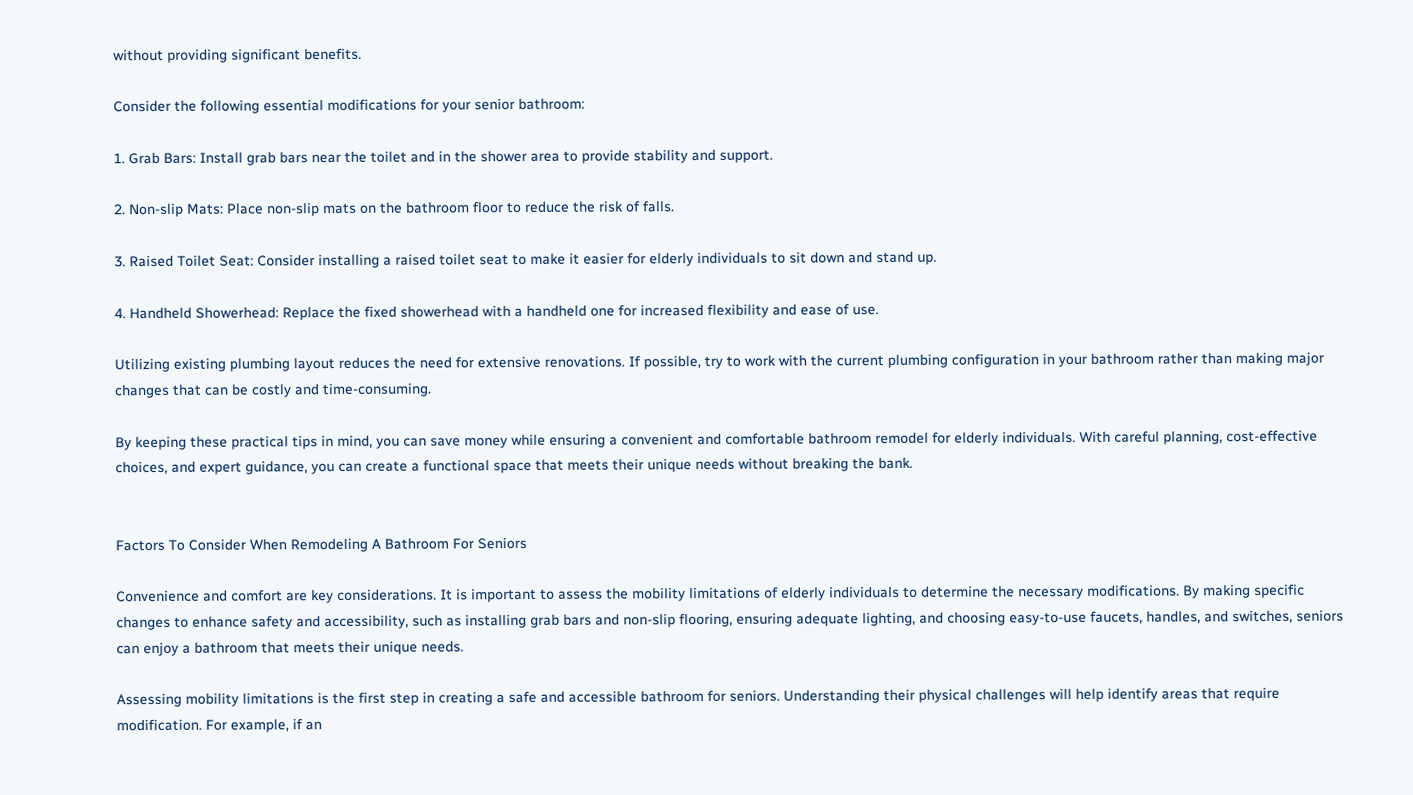without providing significant benefits.

Consider the following essential modifications for your senior bathroom:

1. Grab Bars: Install grab bars near the toilet and in the shower area to provide stability and support.

2. Non-slip Mats: Place non-slip mats on the bathroom floor to reduce the risk of falls.

3. Raised Toilet Seat: Consider installing a raised toilet seat to make it easier for elderly individuals to sit down and stand up.

4. Handheld Showerhead: Replace the fixed showerhead with a handheld one for increased flexibility and ease of use.

Utilizing existing plumbing layout reduces the need for extensive renovations. If possible, try to work with the current plumbing configuration in your bathroom rather than making major changes that can be costly and time-consuming.

By keeping these practical tips in mind, you can save money while ensuring a convenient and comfortable bathroom remodel for elderly individuals. With careful planning, cost-effective choices, and expert guidance, you can create a functional space that meets their unique needs without breaking the bank.


Factors To Consider When Remodeling A Bathroom For Seniors

Convenience and comfort are key considerations. It is important to assess the mobility limitations of elderly individuals to determine the necessary modifications. By making specific changes to enhance safety and accessibility, such as installing grab bars and non-slip flooring, ensuring adequate lighting, and choosing easy-to-use faucets, handles, and switches, seniors can enjoy a bathroom that meets their unique needs.

Assessing mobility limitations is the first step in creating a safe and accessible bathroom for seniors. Understanding their physical challenges will help identify areas that require modification. For example, if an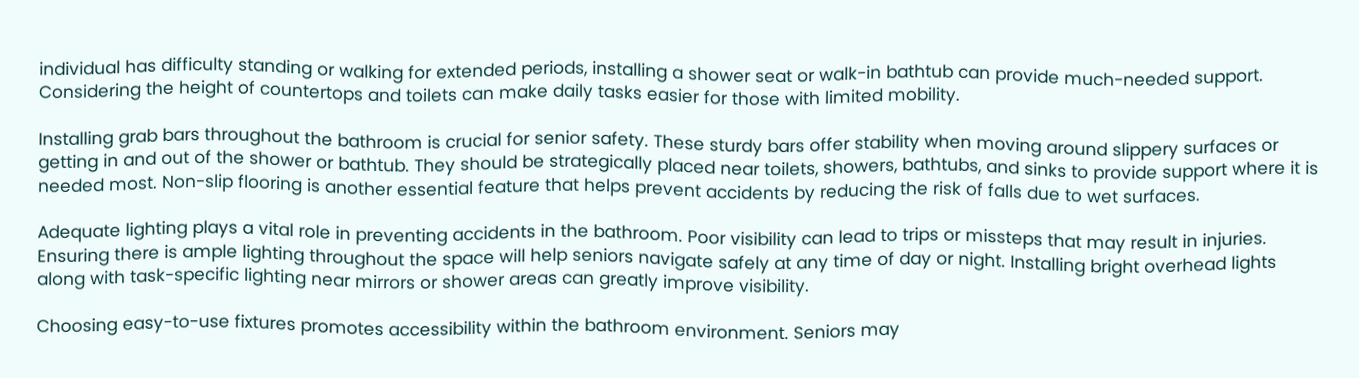individual has difficulty standing or walking for extended periods, installing a shower seat or walk-in bathtub can provide much-needed support. Considering the height of countertops and toilets can make daily tasks easier for those with limited mobility.

Installing grab bars throughout the bathroom is crucial for senior safety. These sturdy bars offer stability when moving around slippery surfaces or getting in and out of the shower or bathtub. They should be strategically placed near toilets, showers, bathtubs, and sinks to provide support where it is needed most. Non-slip flooring is another essential feature that helps prevent accidents by reducing the risk of falls due to wet surfaces.

Adequate lighting plays a vital role in preventing accidents in the bathroom. Poor visibility can lead to trips or missteps that may result in injuries. Ensuring there is ample lighting throughout the space will help seniors navigate safely at any time of day or night. Installing bright overhead lights along with task-specific lighting near mirrors or shower areas can greatly improve visibility.

Choosing easy-to-use fixtures promotes accessibility within the bathroom environment. Seniors may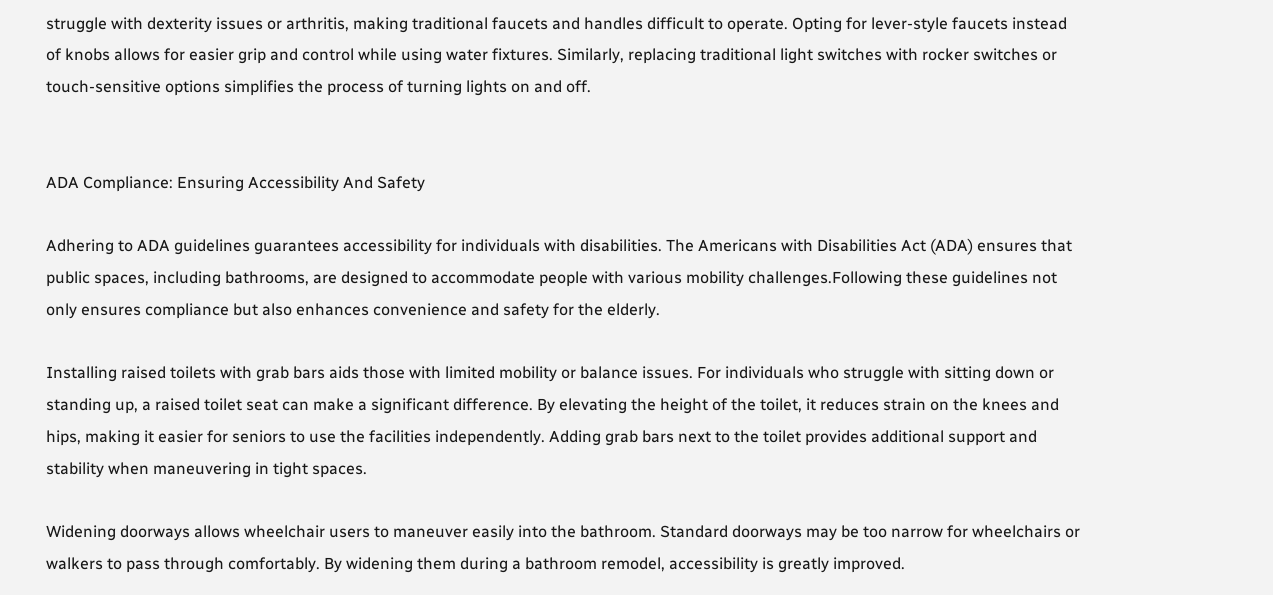struggle with dexterity issues or arthritis, making traditional faucets and handles difficult to operate. Opting for lever-style faucets instead of knobs allows for easier grip and control while using water fixtures. Similarly, replacing traditional light switches with rocker switches or touch-sensitive options simplifies the process of turning lights on and off.


ADA Compliance: Ensuring Accessibility And Safety

Adhering to ADA guidelines guarantees accessibility for individuals with disabilities. The Americans with Disabilities Act (ADA) ensures that public spaces, including bathrooms, are designed to accommodate people with various mobility challenges.Following these guidelines not only ensures compliance but also enhances convenience and safety for the elderly.

Installing raised toilets with grab bars aids those with limited mobility or balance issues. For individuals who struggle with sitting down or standing up, a raised toilet seat can make a significant difference. By elevating the height of the toilet, it reduces strain on the knees and hips, making it easier for seniors to use the facilities independently. Adding grab bars next to the toilet provides additional support and stability when maneuvering in tight spaces.

Widening doorways allows wheelchair users to maneuver easily into the bathroom. Standard doorways may be too narrow for wheelchairs or walkers to pass through comfortably. By widening them during a bathroom remodel, accessibility is greatly improved.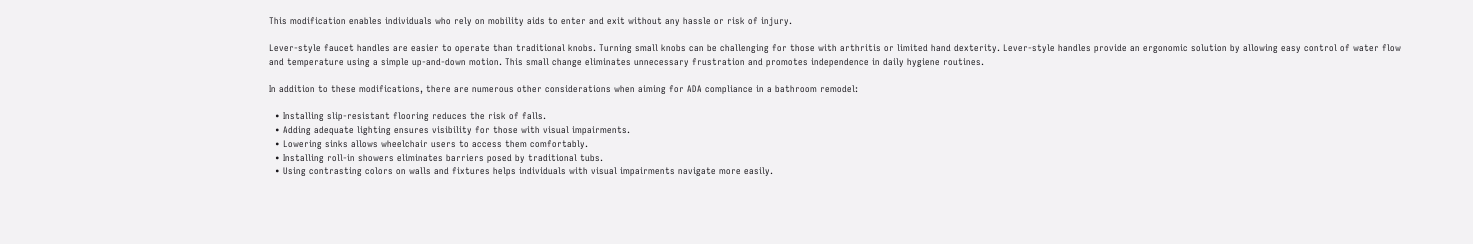This modification enables individuals who rely on mobility aids to enter and exit without any hassle or risk of injury.

Lever-style faucet handles are easier to operate than traditional knobs. Turning small knobs can be challenging for those with arthritis or limited hand dexterity. Lever-style handles provide an ergonomic solution by allowing easy control of water flow and temperature using a simple up-and-down motion. This small change eliminates unnecessary frustration and promotes independence in daily hygiene routines.

In addition to these modifications, there are numerous other considerations when aiming for ADA compliance in a bathroom remodel:

  • Installing slip-resistant flooring reduces the risk of falls.
  • Adding adequate lighting ensures visibility for those with visual impairments.
  • Lowering sinks allows wheelchair users to access them comfortably.
  • Installing roll-in showers eliminates barriers posed by traditional tubs.
  • Using contrasting colors on walls and fixtures helps individuals with visual impairments navigate more easily.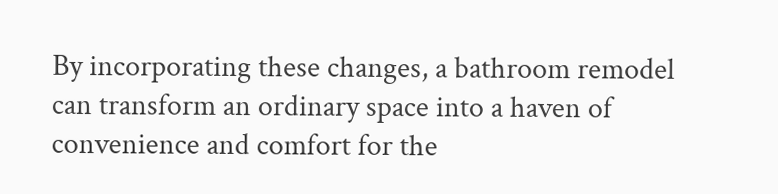By incorporating these changes, a bathroom remodel can transform an ordinary space into a haven of convenience and comfort for the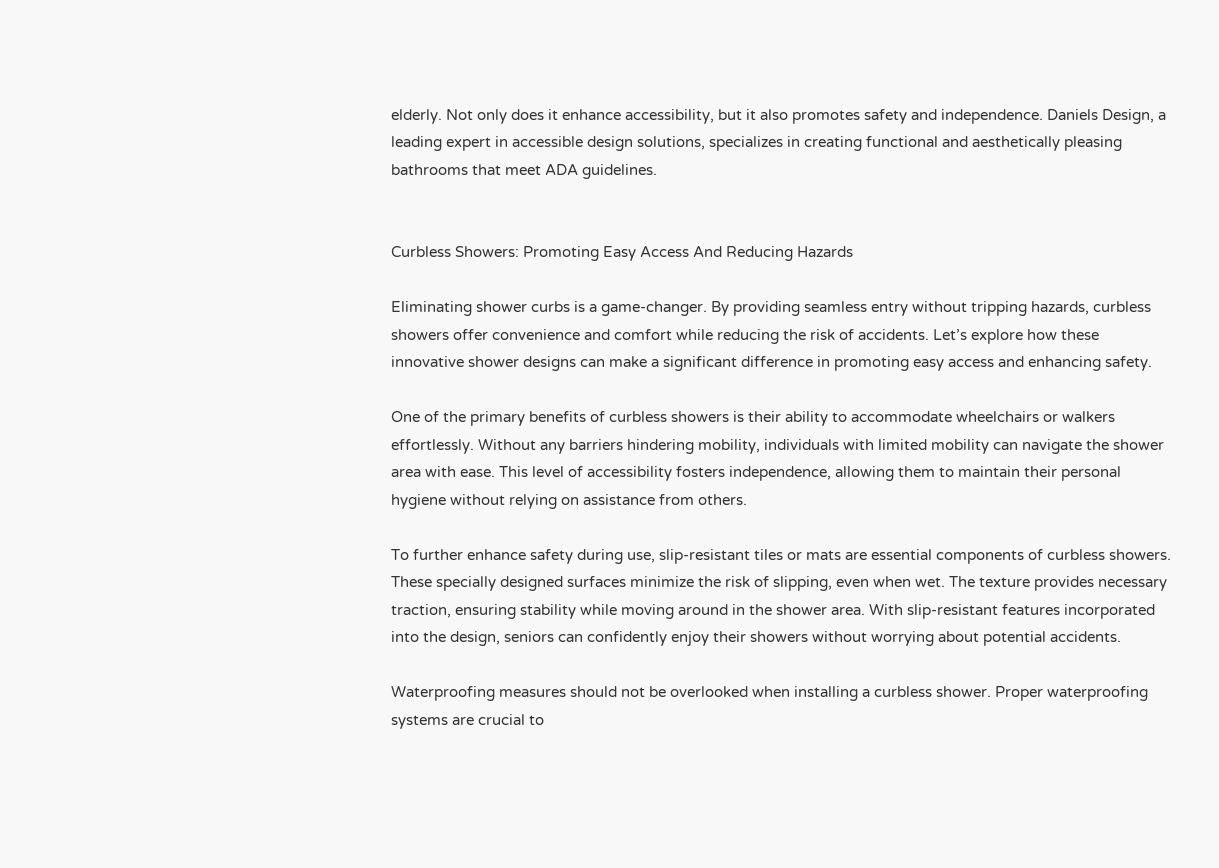elderly. Not only does it enhance accessibility, but it also promotes safety and independence. Daniels Design, a leading expert in accessible design solutions, specializes in creating functional and aesthetically pleasing bathrooms that meet ADA guidelines.


Curbless Showers: Promoting Easy Access And Reducing Hazards

Eliminating shower curbs is a game-changer. By providing seamless entry without tripping hazards, curbless showers offer convenience and comfort while reducing the risk of accidents. Let’s explore how these innovative shower designs can make a significant difference in promoting easy access and enhancing safety.

One of the primary benefits of curbless showers is their ability to accommodate wheelchairs or walkers effortlessly. Without any barriers hindering mobility, individuals with limited mobility can navigate the shower area with ease. This level of accessibility fosters independence, allowing them to maintain their personal hygiene without relying on assistance from others.

To further enhance safety during use, slip-resistant tiles or mats are essential components of curbless showers. These specially designed surfaces minimize the risk of slipping, even when wet. The texture provides necessary traction, ensuring stability while moving around in the shower area. With slip-resistant features incorporated into the design, seniors can confidently enjoy their showers without worrying about potential accidents.

Waterproofing measures should not be overlooked when installing a curbless shower. Proper waterproofing systems are crucial to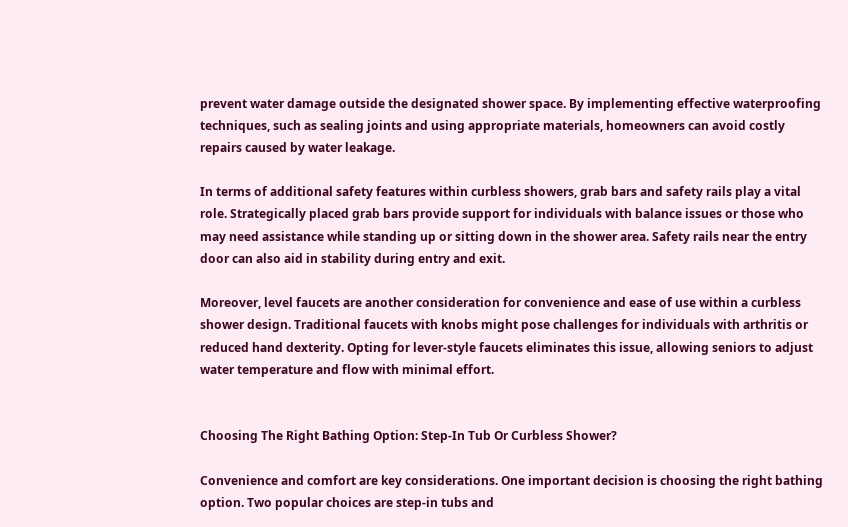prevent water damage outside the designated shower space. By implementing effective waterproofing techniques, such as sealing joints and using appropriate materials, homeowners can avoid costly repairs caused by water leakage.

In terms of additional safety features within curbless showers, grab bars and safety rails play a vital role. Strategically placed grab bars provide support for individuals with balance issues or those who may need assistance while standing up or sitting down in the shower area. Safety rails near the entry door can also aid in stability during entry and exit.

Moreover, level faucets are another consideration for convenience and ease of use within a curbless shower design. Traditional faucets with knobs might pose challenges for individuals with arthritis or reduced hand dexterity. Opting for lever-style faucets eliminates this issue, allowing seniors to adjust water temperature and flow with minimal effort.


Choosing The Right Bathing Option: Step-In Tub Or Curbless Shower?

Convenience and comfort are key considerations. One important decision is choosing the right bathing option. Two popular choices are step-in tubs and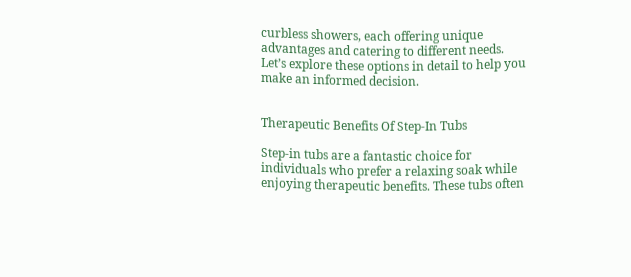curbless showers, each offering unique advantages and catering to different needs. Let’s explore these options in detail to help you make an informed decision.


Therapeutic Benefits Of Step-In Tubs

Step-in tubs are a fantastic choice for individuals who prefer a relaxing soak while enjoying therapeutic benefits. These tubs often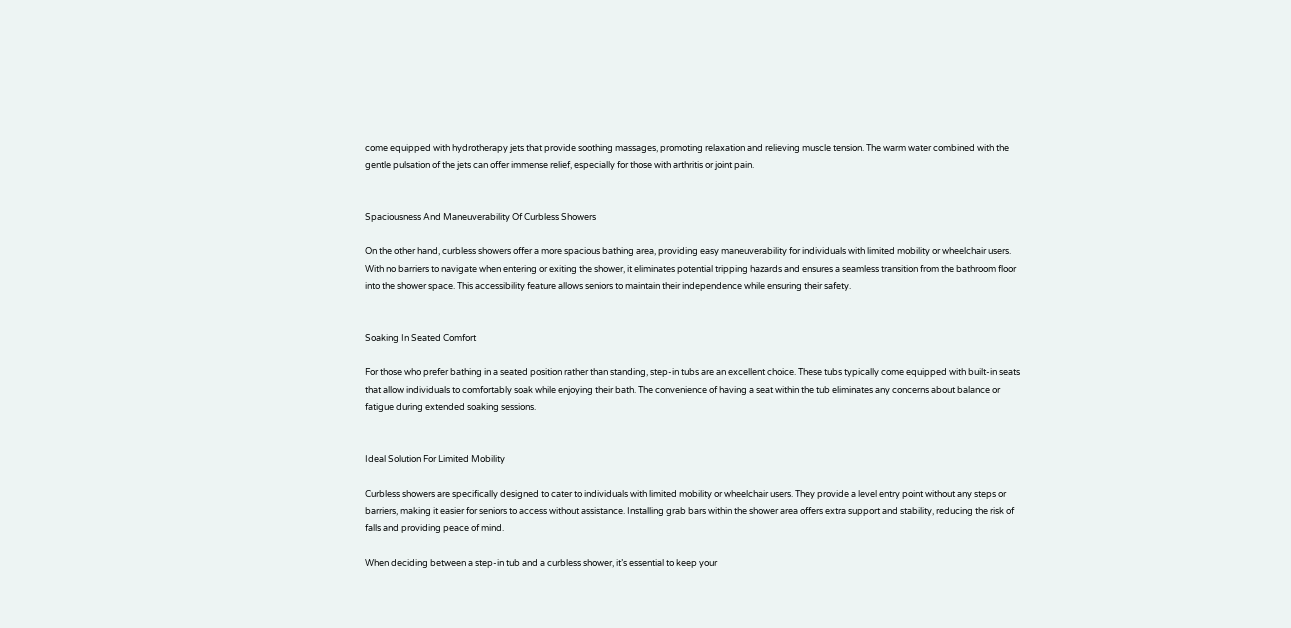come equipped with hydrotherapy jets that provide soothing massages, promoting relaxation and relieving muscle tension. The warm water combined with the gentle pulsation of the jets can offer immense relief, especially for those with arthritis or joint pain.


Spaciousness And Maneuverability Of Curbless Showers

On the other hand, curbless showers offer a more spacious bathing area, providing easy maneuverability for individuals with limited mobility or wheelchair users. With no barriers to navigate when entering or exiting the shower, it eliminates potential tripping hazards and ensures a seamless transition from the bathroom floor into the shower space. This accessibility feature allows seniors to maintain their independence while ensuring their safety.


Soaking In Seated Comfort

For those who prefer bathing in a seated position rather than standing, step-in tubs are an excellent choice. These tubs typically come equipped with built-in seats that allow individuals to comfortably soak while enjoying their bath. The convenience of having a seat within the tub eliminates any concerns about balance or fatigue during extended soaking sessions.


Ideal Solution For Limited Mobility

Curbless showers are specifically designed to cater to individuals with limited mobility or wheelchair users. They provide a level entry point without any steps or barriers, making it easier for seniors to access without assistance. Installing grab bars within the shower area offers extra support and stability, reducing the risk of falls and providing peace of mind.

When deciding between a step-in tub and a curbless shower, it’s essential to keep your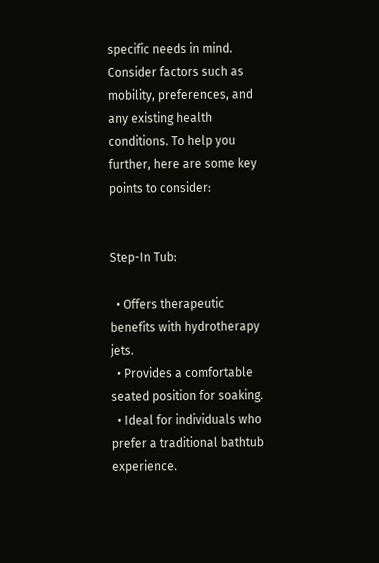specific needs in mind. Consider factors such as mobility, preferences, and any existing health conditions. To help you further, here are some key points to consider:


Step-In Tub:

  • Offers therapeutic benefits with hydrotherapy jets.
  • Provides a comfortable seated position for soaking.
  • Ideal for individuals who prefer a traditional bathtub experience.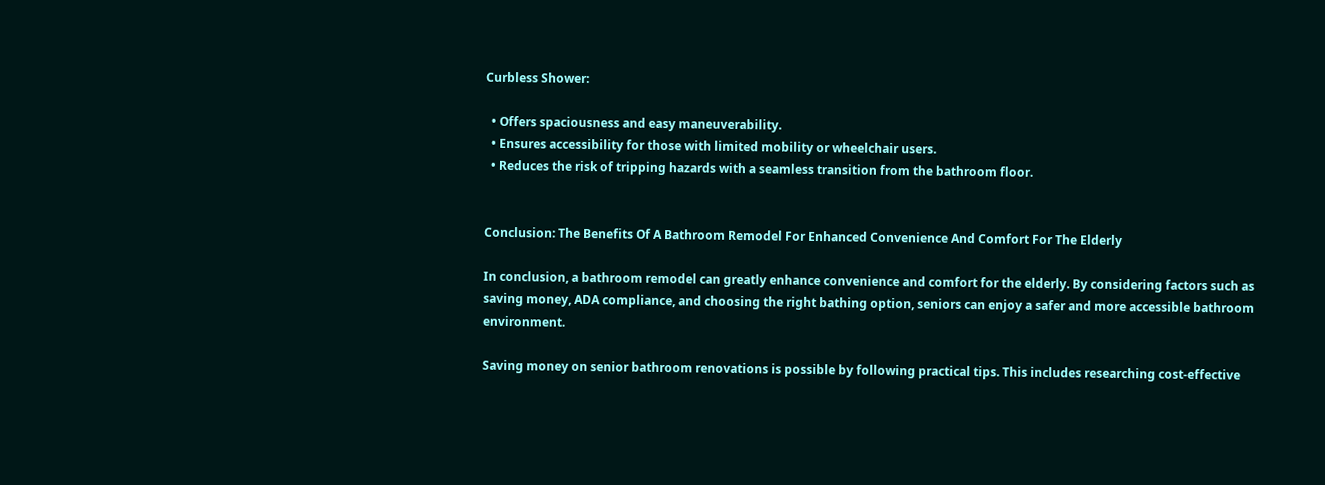Curbless Shower:

  • Offers spaciousness and easy maneuverability.
  • Ensures accessibility for those with limited mobility or wheelchair users.
  • Reduces the risk of tripping hazards with a seamless transition from the bathroom floor.


Conclusion: The Benefits Of A Bathroom Remodel For Enhanced Convenience And Comfort For The Elderly

In conclusion, a bathroom remodel can greatly enhance convenience and comfort for the elderly. By considering factors such as saving money, ADA compliance, and choosing the right bathing option, seniors can enjoy a safer and more accessible bathroom environment.

Saving money on senior bathroom renovations is possible by following practical tips. This includes researching cost-effective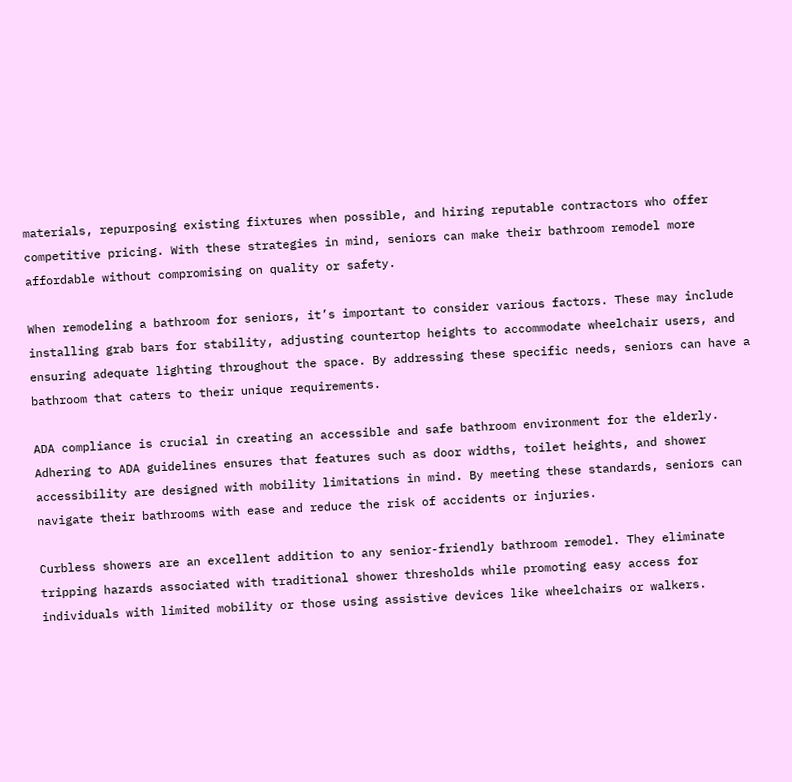materials, repurposing existing fixtures when possible, and hiring reputable contractors who offer competitive pricing. With these strategies in mind, seniors can make their bathroom remodel more affordable without compromising on quality or safety.

When remodeling a bathroom for seniors, it’s important to consider various factors. These may include installing grab bars for stability, adjusting countertop heights to accommodate wheelchair users, and ensuring adequate lighting throughout the space. By addressing these specific needs, seniors can have a bathroom that caters to their unique requirements.

ADA compliance is crucial in creating an accessible and safe bathroom environment for the elderly. Adhering to ADA guidelines ensures that features such as door widths, toilet heights, and shower accessibility are designed with mobility limitations in mind. By meeting these standards, seniors can navigate their bathrooms with ease and reduce the risk of accidents or injuries.

Curbless showers are an excellent addition to any senior-friendly bathroom remodel. They eliminate tripping hazards associated with traditional shower thresholds while promoting easy access for individuals with limited mobility or those using assistive devices like wheelchairs or walkers.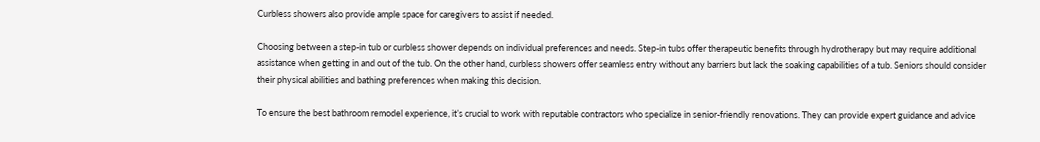Curbless showers also provide ample space for caregivers to assist if needed.

Choosing between a step-in tub or curbless shower depends on individual preferences and needs. Step-in tubs offer therapeutic benefits through hydrotherapy but may require additional assistance when getting in and out of the tub. On the other hand, curbless showers offer seamless entry without any barriers but lack the soaking capabilities of a tub. Seniors should consider their physical abilities and bathing preferences when making this decision.

To ensure the best bathroom remodel experience, it’s crucial to work with reputable contractors who specialize in senior-friendly renovations. They can provide expert guidance and advice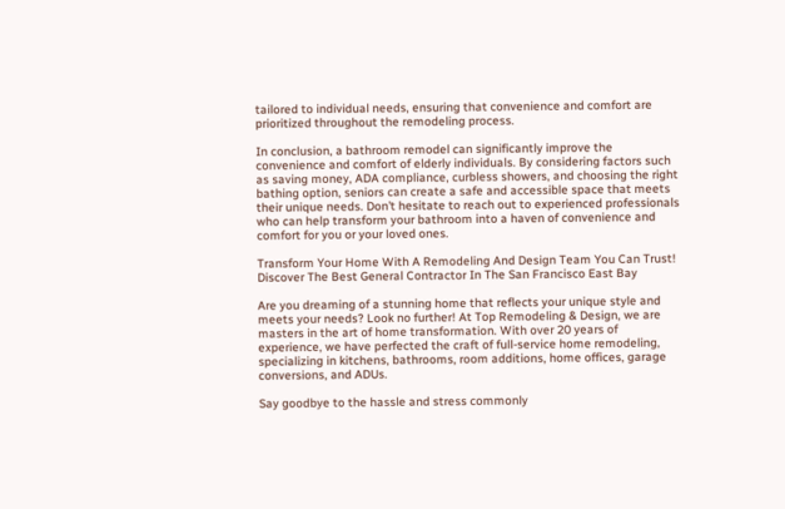tailored to individual needs, ensuring that convenience and comfort are prioritized throughout the remodeling process.

In conclusion, a bathroom remodel can significantly improve the convenience and comfort of elderly individuals. By considering factors such as saving money, ADA compliance, curbless showers, and choosing the right bathing option, seniors can create a safe and accessible space that meets their unique needs. Don’t hesitate to reach out to experienced professionals who can help transform your bathroom into a haven of convenience and comfort for you or your loved ones.

Transform Your Home With A Remodeling And Design Team You Can Trust! Discover The Best General Contractor In The San Francisco East Bay

Are you dreaming of a stunning home that reflects your unique style and meets your needs? Look no further! At Top Remodeling & Design, we are masters in the art of home transformation. With over 20 years of experience, we have perfected the craft of full-service home remodeling, specializing in kitchens, bathrooms, room additions, home offices, garage conversions, and ADUs.

Say goodbye to the hassle and stress commonly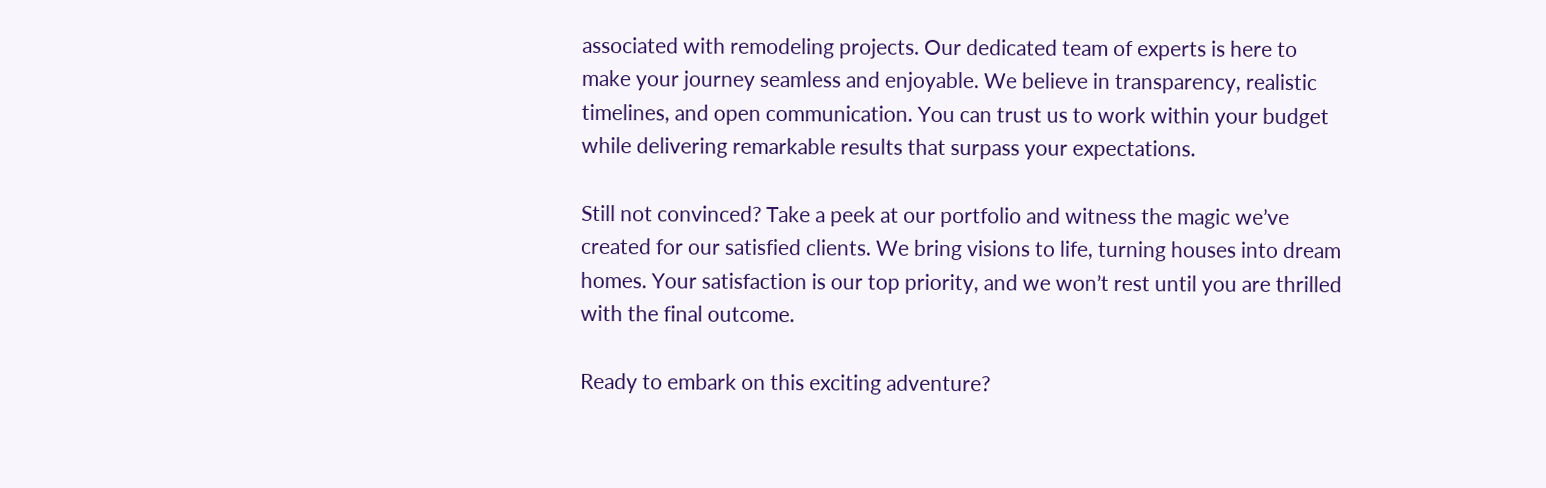associated with remodeling projects. Our dedicated team of experts is here to make your journey seamless and enjoyable. We believe in transparency, realistic timelines, and open communication. You can trust us to work within your budget while delivering remarkable results that surpass your expectations.

Still not convinced? Take a peek at our portfolio and witness the magic we’ve created for our satisfied clients. We bring visions to life, turning houses into dream homes. Your satisfaction is our top priority, and we won’t rest until you are thrilled with the final outcome.

Ready to embark on this exciting adventure?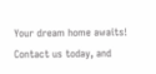Your dream home awaits! Contact us today, and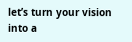let’s turn your vision into a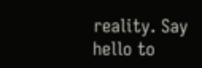reality. Say hello to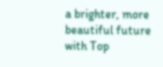a brighter, more beautiful future with Top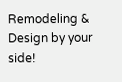Remodeling & Design by your side!